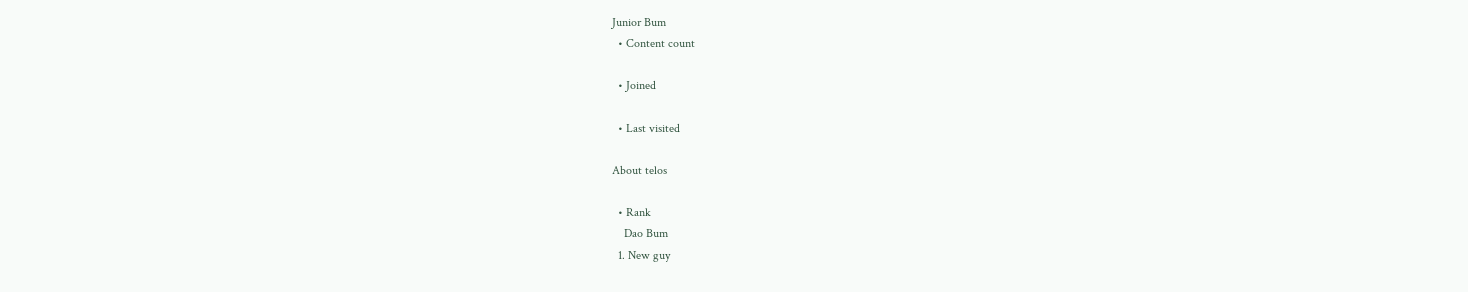Junior Bum
  • Content count

  • Joined

  • Last visited

About telos

  • Rank
    Dao Bum
  1. New guy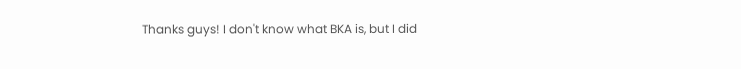Thanks guys! I don't know what BKA is, but I did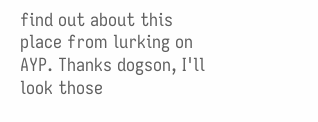find out about this place from lurking on AYP. Thanks dogson, I'll look those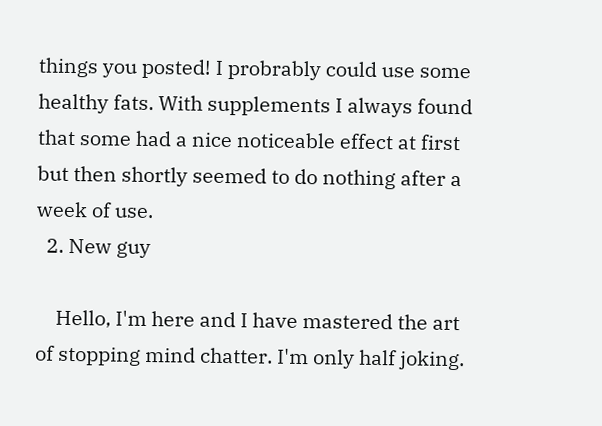things you posted! I probrably could use some healthy fats. With supplements I always found that some had a nice noticeable effect at first but then shortly seemed to do nothing after a week of use.
  2. New guy

    Hello, I'm here and I have mastered the art of stopping mind chatter. I'm only half joking.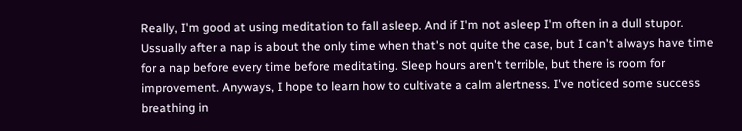Really, I'm good at using meditation to fall asleep. And if I'm not asleep I'm often in a dull stupor. Ussually after a nap is about the only time when that's not quite the case, but I can't always have time for a nap before every time before meditating. Sleep hours aren't terrible, but there is room for improvement. Anyways, I hope to learn how to cultivate a calm alertness. I've noticed some success breathing in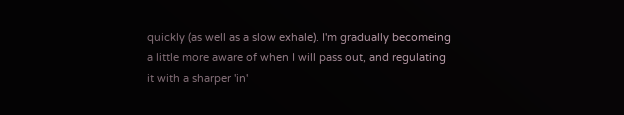quickly (as well as a slow exhale). I'm gradually becomeing a little more aware of when I will pass out, and regulating it with a sharper 'in'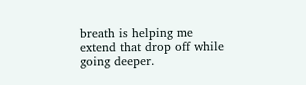breath is helping me extend that drop off while going deeper.